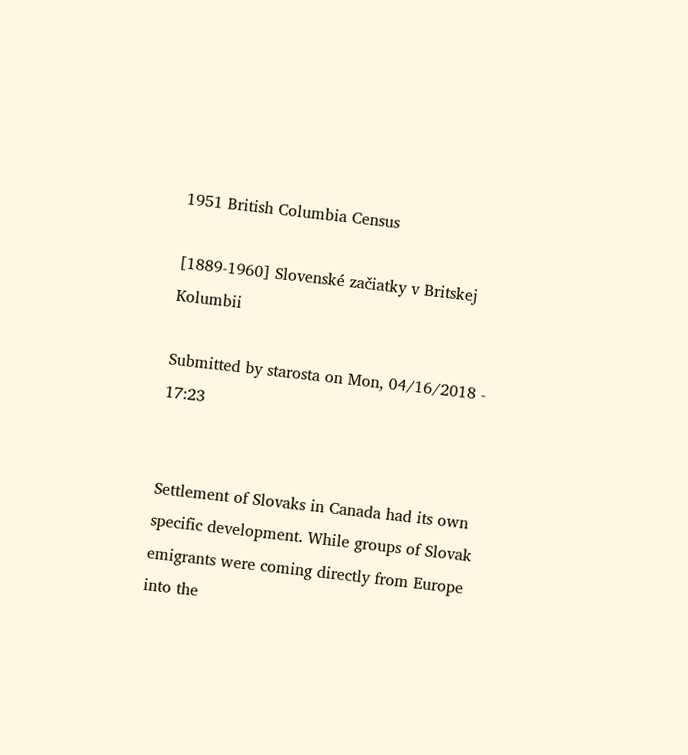1951 British Columbia Census

[1889-1960] Slovenské začiatky v Britskej Kolumbii

Submitted by starosta on Mon, 04/16/2018 - 17:23


Settlement of Slovaks in Canada had its own specific development. While groups of Slovak emigrants were coming directly from Europe into the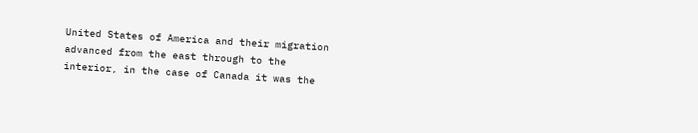United States of America and their migration advanced from the east through to the interior, in the case of Canada it was the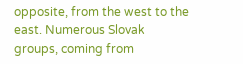opposite, from the west to the east. Numerous Slovak groups, coming from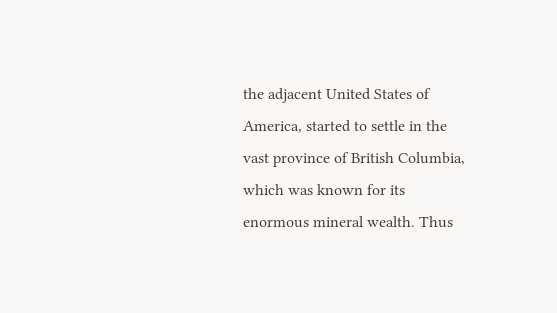the adjacent United States of America, started to settle in the vast province of British Columbia, which was known for its enormous mineral wealth. Thus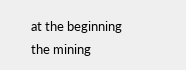at the beginning the mining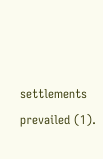settlements prevailed (1).